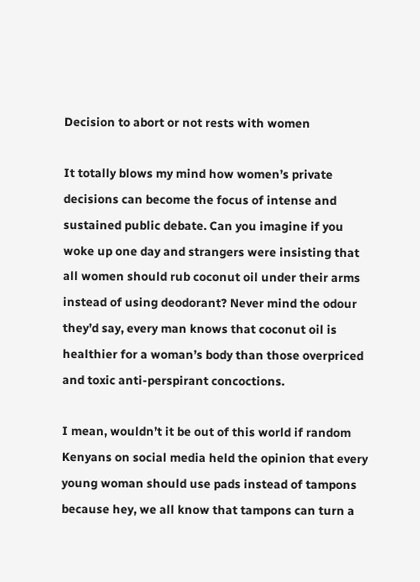Decision to abort or not rests with women

It totally blows my mind how women’s private decisions can become the focus of intense and sustained public debate. Can you imagine if you woke up one day and strangers were insisting that all women should rub coconut oil under their arms instead of using deodorant? Never mind the odour they’d say, every man knows that coconut oil is healthier for a woman’s body than those overpriced and toxic anti-perspirant concoctions.

I mean, wouldn’t it be out of this world if random Kenyans on social media held the opinion that every young woman should use pads instead of tampons because hey, we all know that tampons can turn a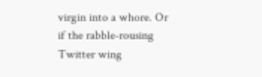virgin into a whore. Or if the rabble-rousing Twitter wing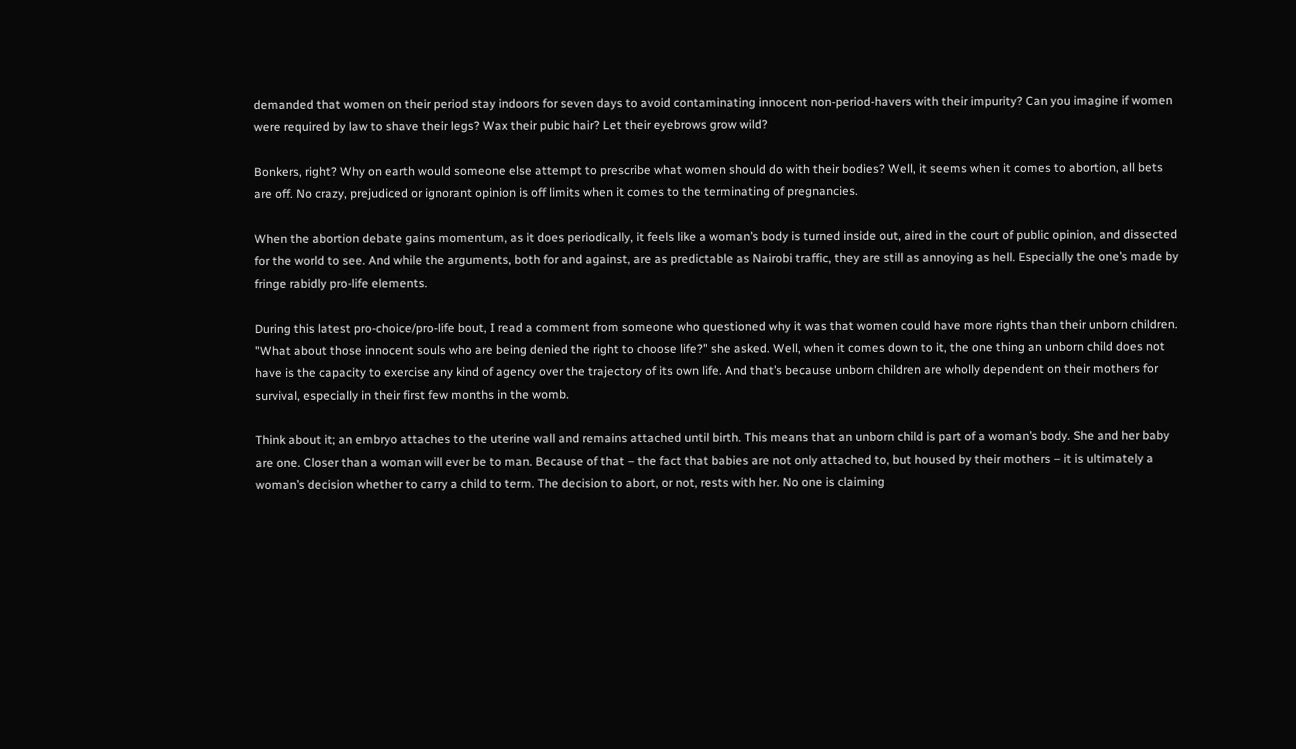demanded that women on their period stay indoors for seven days to avoid contaminating innocent non-period-havers with their impurity? Can you imagine if women were required by law to shave their legs? Wax their pubic hair? Let their eyebrows grow wild?

Bonkers, right? Why on earth would someone else attempt to prescribe what women should do with their bodies? Well, it seems when it comes to abortion, all bets are off. No crazy, prejudiced or ignorant opinion is off limits when it comes to the terminating of pregnancies.

When the abortion debate gains momentum, as it does periodically, it feels like a woman’s body is turned inside out, aired in the court of public opinion, and dissected for the world to see. And while the arguments, both for and against, are as predictable as Nairobi traffic, they are still as annoying as hell. Especially the one’s made by fringe rabidly pro-life elements.

During this latest pro-choice/pro-life bout, I read a comment from someone who questioned why it was that women could have more rights than their unborn children. "What about those innocent souls who are being denied the right to choose life?" she asked. Well, when it comes down to it, the one thing an unborn child does not have is the capacity to exercise any kind of agency over the trajectory of its own life. And that’s because unborn children are wholly dependent on their mothers for survival, especially in their first few months in the womb.

Think about it; an embryo attaches to the uterine wall and remains attached until birth. This means that an unborn child is part of a woman’s body. She and her baby are one. Closer than a woman will ever be to man. Because of that – the fact that babies are not only attached to, but housed by their mothers – it is ultimately a woman’s decision whether to carry a child to term. The decision to abort, or not, rests with her. No one is claiming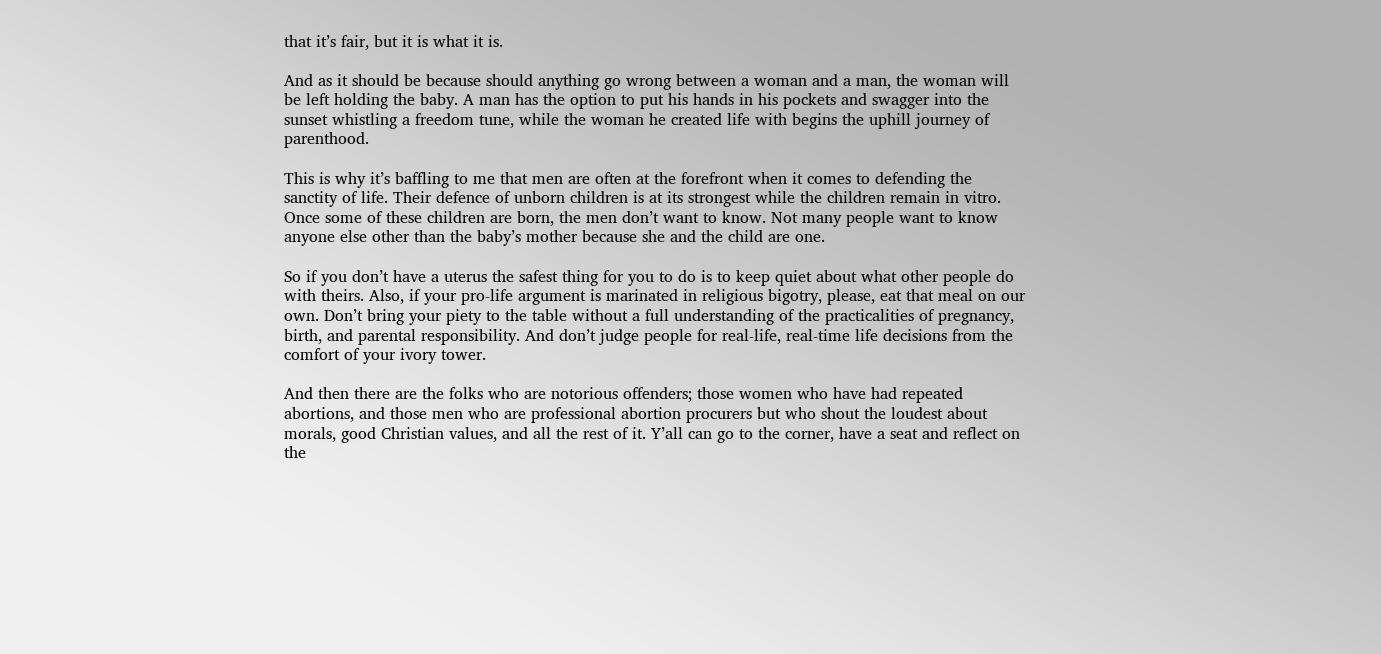that it’s fair, but it is what it is.

And as it should be because should anything go wrong between a woman and a man, the woman will be left holding the baby. A man has the option to put his hands in his pockets and swagger into the sunset whistling a freedom tune, while the woman he created life with begins the uphill journey of parenthood.

This is why it’s baffling to me that men are often at the forefront when it comes to defending the sanctity of life. Their defence of unborn children is at its strongest while the children remain in vitro. Once some of these children are born, the men don’t want to know. Not many people want to know anyone else other than the baby’s mother because she and the child are one.

So if you don’t have a uterus the safest thing for you to do is to keep quiet about what other people do with theirs. Also, if your pro-life argument is marinated in religious bigotry, please, eat that meal on our own. Don’t bring your piety to the table without a full understanding of the practicalities of pregnancy, birth, and parental responsibility. And don’t judge people for real-life, real-time life decisions from the comfort of your ivory tower.

And then there are the folks who are notorious offenders; those women who have had repeated abortions, and those men who are professional abortion procurers but who shout the loudest about morals, good Christian values, and all the rest of it. Y’all can go to the corner, have a seat and reflect on the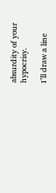absurdity of your hypocrisy.

I’ll draw a line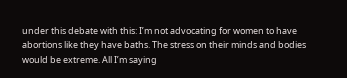under this debate with this: I’m not advocating for women to have abortions like they have baths. The stress on their minds and bodies would be extreme. All I’m saying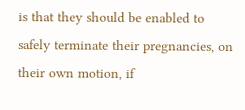is that they should be enabled to safely terminate their pregnancies, on their own motion, if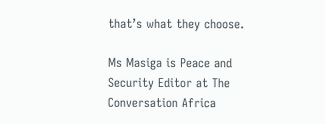that’s what they choose.

Ms Masiga is Peace and Security Editor at The Conversation Africa